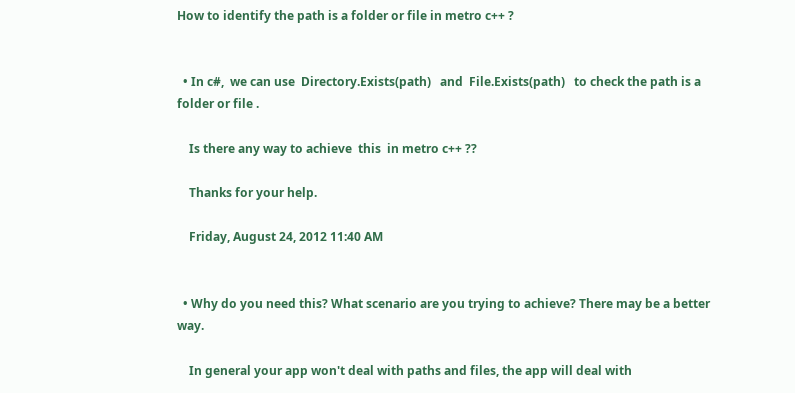How to identify the path is a folder or file in metro c++ ?


  • In c#,  we can use  Directory.Exists(path)   and  File.Exists(path)   to check the path is a folder or file .

    Is there any way to achieve  this  in metro c++ ??

    Thanks for your help.

    Friday, August 24, 2012 11:40 AM


  • Why do you need this? What scenario are you trying to achieve? There may be a better way.

    In general your app won't deal with paths and files, the app will deal with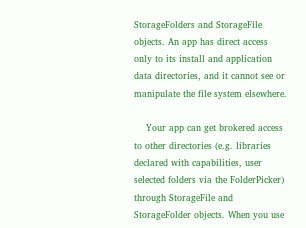StorageFolders and StorageFile objects. An app has direct access only to its install and application data directories, and it cannot see or manipulate the file system elsewhere.

    Your app can get brokered access to other directories (e.g. libraries declared with capabilities, user selected folders via the FolderPicker) through StorageFile and StorageFolder objects. When you use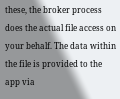these, the broker process does the actual file access on your behalf. The data within the file is provided to the app via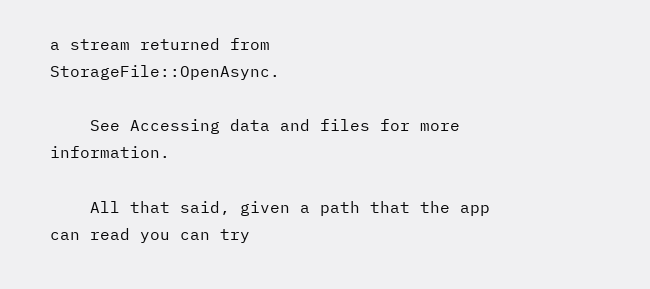a stream returned from StorageFile::OpenAsync.

    See Accessing data and files for more information.

    All that said, given a path that the app can read you can try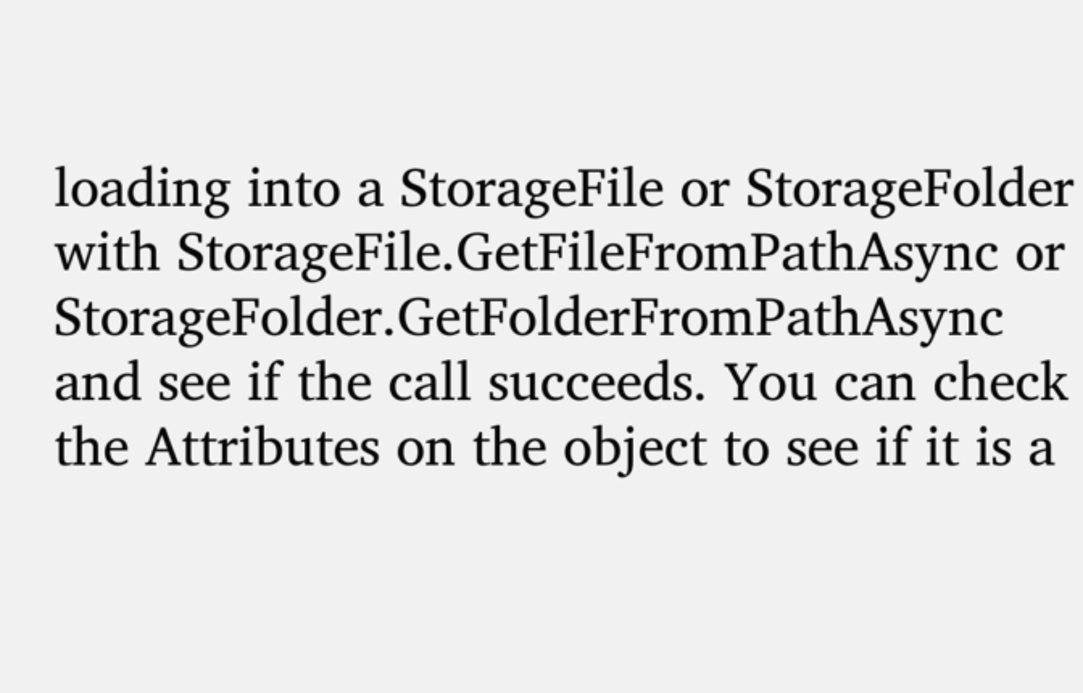loading into a StorageFile or StorageFolder with StorageFile.GetFileFromPathAsync or StorageFolder.GetFolderFromPathAsync and see if the call succeeds. You can check the Attributes on the object to see if it is a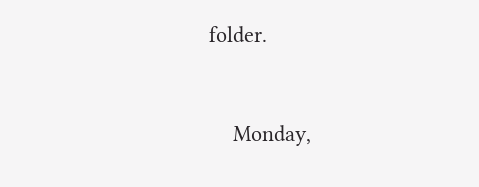folder.


    Monday,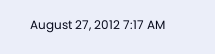August 27, 2012 7:17 AM